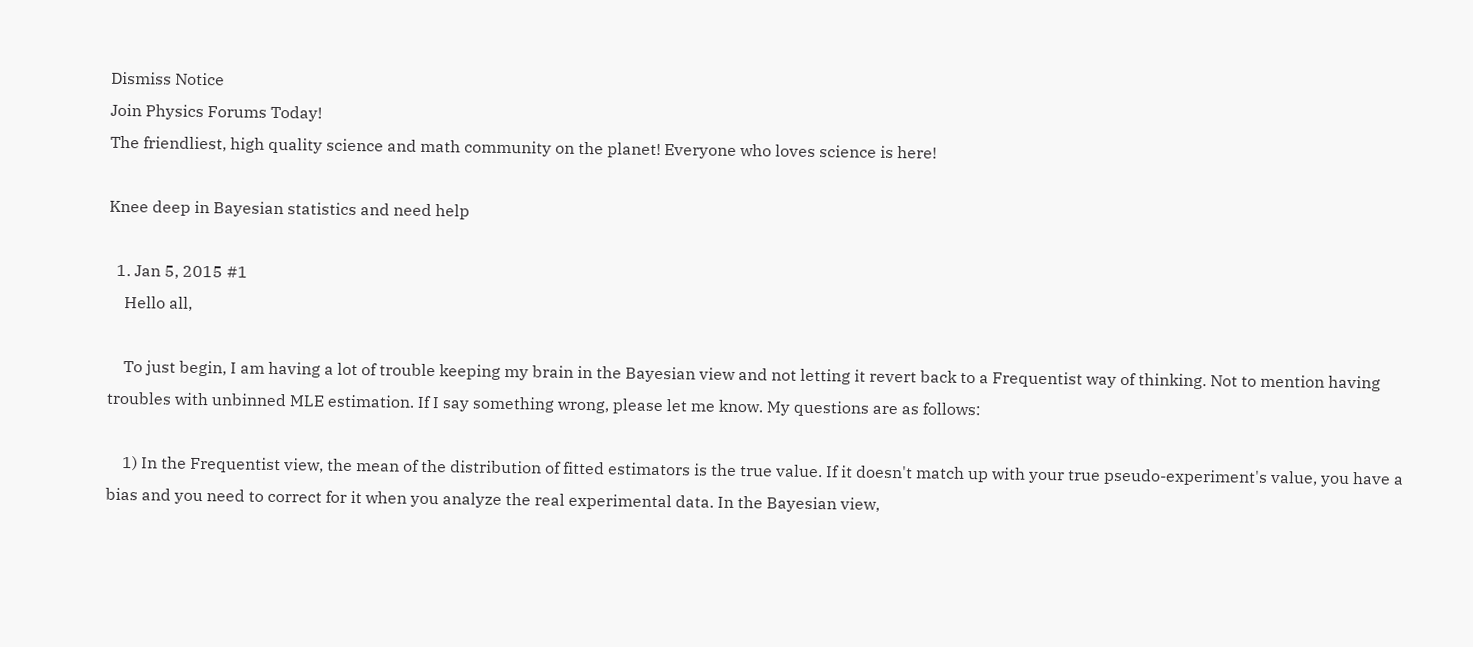Dismiss Notice
Join Physics Forums Today!
The friendliest, high quality science and math community on the planet! Everyone who loves science is here!

Knee deep in Bayesian statistics and need help

  1. Jan 5, 2015 #1
    Hello all,

    To just begin, I am having a lot of trouble keeping my brain in the Bayesian view and not letting it revert back to a Frequentist way of thinking. Not to mention having troubles with unbinned MLE estimation. If I say something wrong, please let me know. My questions are as follows:

    1) In the Frequentist view, the mean of the distribution of fitted estimators is the true value. If it doesn't match up with your true pseudo-experiment's value, you have a bias and you need to correct for it when you analyze the real experimental data. In the Bayesian view,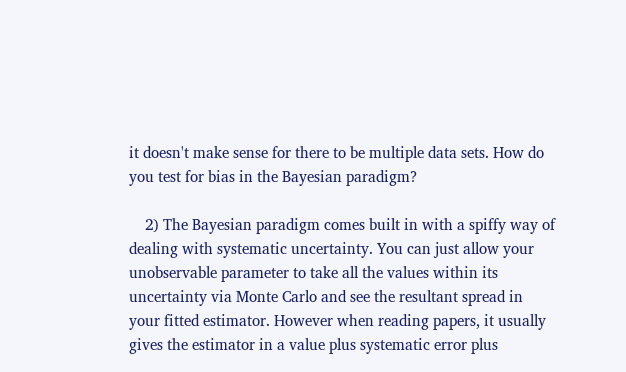it doesn't make sense for there to be multiple data sets. How do you test for bias in the Bayesian paradigm?

    2) The Bayesian paradigm comes built in with a spiffy way of dealing with systematic uncertainty. You can just allow your unobservable parameter to take all the values within its uncertainty via Monte Carlo and see the resultant spread in your fitted estimator. However when reading papers, it usually gives the estimator in a value plus systematic error plus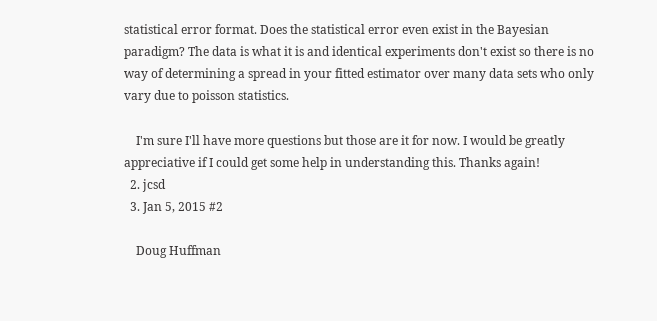statistical error format. Does the statistical error even exist in the Bayesian paradigm? The data is what it is and identical experiments don't exist so there is no way of determining a spread in your fitted estimator over many data sets who only vary due to poisson statistics.

    I'm sure I'll have more questions but those are it for now. I would be greatly appreciative if I could get some help in understanding this. Thanks again!
  2. jcsd
  3. Jan 5, 2015 #2

    Doug Huffman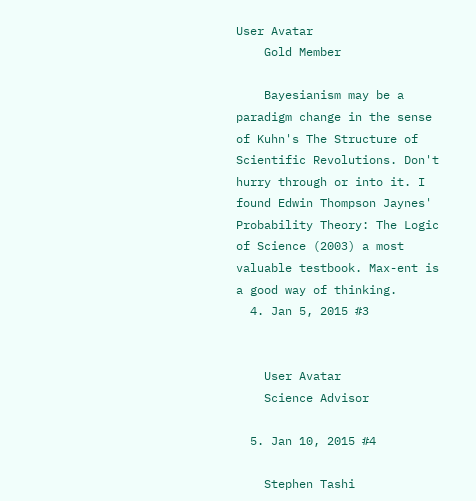User Avatar
    Gold Member

    Bayesianism may be a paradigm change in the sense of Kuhn's The Structure of Scientific Revolutions. Don't hurry through or into it. I found Edwin Thompson Jaynes' Probability Theory: The Logic of Science (2003) a most valuable testbook. Max-ent is a good way of thinking.
  4. Jan 5, 2015 #3


    User Avatar
    Science Advisor

  5. Jan 10, 2015 #4

    Stephen Tashi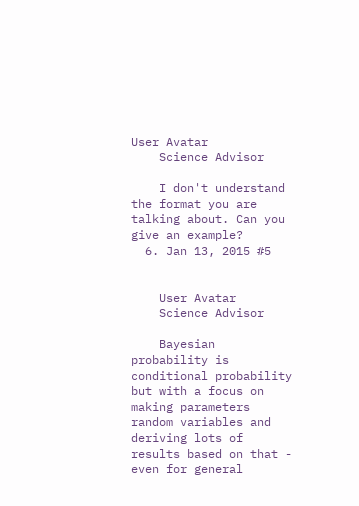User Avatar
    Science Advisor

    I don't understand the format you are talking about. Can you give an example?
  6. Jan 13, 2015 #5


    User Avatar
    Science Advisor

    Bayesian probability is conditional probability but with a focus on making parameters random variables and deriving lots of results based on that - even for general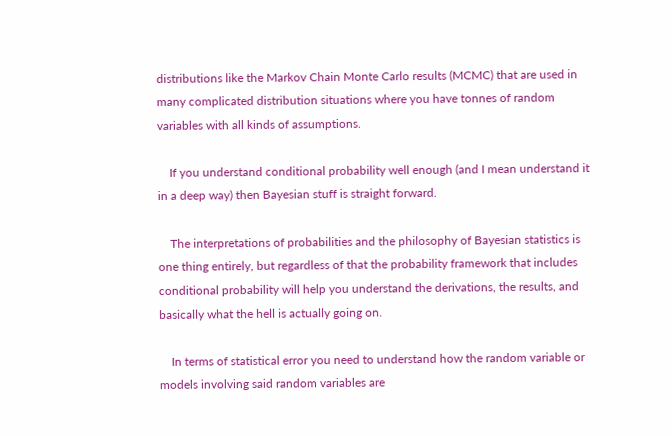distributions like the Markov Chain Monte Carlo results (MCMC) that are used in many complicated distribution situations where you have tonnes of random variables with all kinds of assumptions.

    If you understand conditional probability well enough (and I mean understand it in a deep way) then Bayesian stuff is straight forward.

    The interpretations of probabilities and the philosophy of Bayesian statistics is one thing entirely, but regardless of that the probability framework that includes conditional probability will help you understand the derivations, the results, and basically what the hell is actually going on.

    In terms of statistical error you need to understand how the random variable or models involving said random variables are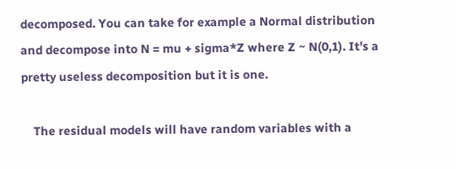decomposed. You can take for example a Normal distribution and decompose into N = mu + sigma*Z where Z ~ N(0,1). It's a pretty useless decomposition but it is one.

    The residual models will have random variables with a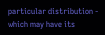particular distribution - which may have its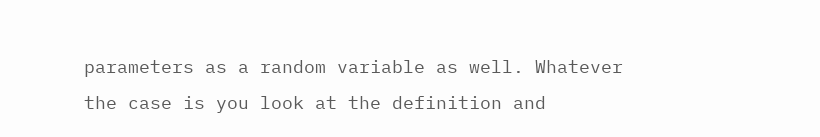parameters as a random variable as well. Whatever the case is you look at the definition and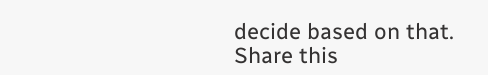decide based on that.
Share this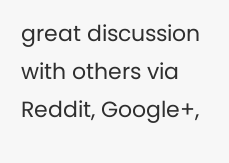great discussion with others via Reddit, Google+,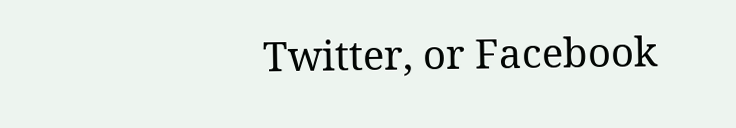Twitter, or Facebook